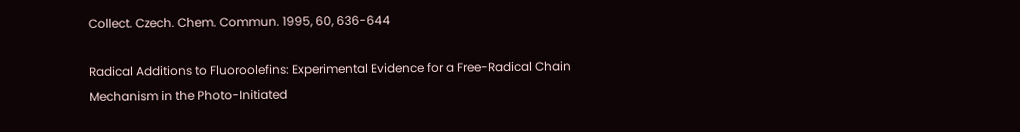Collect. Czech. Chem. Commun. 1995, 60, 636-644

Radical Additions to Fluoroolefins: Experimental Evidence for a Free-Radical Chain Mechanism in the Photo-Initiated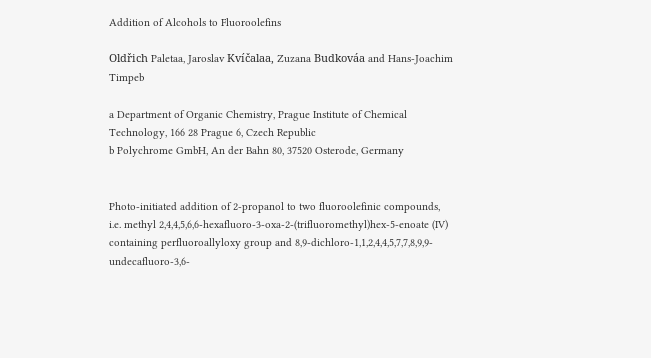Addition of Alcohols to Fluoroolefins

Oldřich Paletaa, Jaroslav Kvíčalaa, Zuzana Budkováa and Hans-Joachim Timpeb

a Department of Organic Chemistry, Prague Institute of Chemical Technology, 166 28 Prague 6, Czech Republic
b Polychrome GmbH, An der Bahn 80, 37520 Osterode, Germany


Photo-initiated addition of 2-propanol to two fluoroolefinic compounds, i.e. methyl 2,4,4,5,6,6-hexafluoro-3-oxa-2-(trifluoromethyl)hex-5-enoate (IV) containing perfluoroallyloxy group and 8,9-dichloro-1,1,2,4,4,5,7,7,8,9,9-undecafluoro-3,6-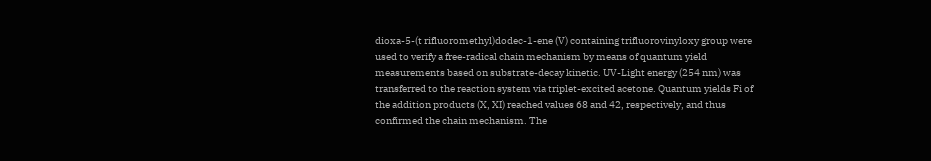dioxa-5-(t rifluoromethyl)dodec-1-ene (V) containing trifluorovinyloxy group were used to verify a free-radical chain mechanism by means of quantum yield measurements based on substrate-decay kinetic. UV-Light energy (254 nm) was transferred to the reaction system via triplet-excited acetone. Quantum yields Fi of the addition products (X, XI) reached values 68 and 42, respectively, and thus confirmed the chain mechanism. The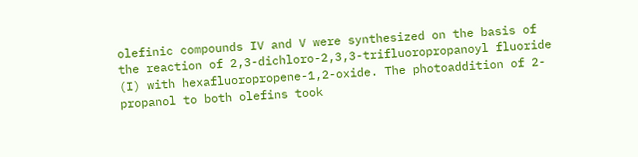olefinic compounds IV and V were synthesized on the basis of the reaction of 2,3-dichloro-2,3,3-trifluoropropanoyl fluoride (I) with hexafluoropropene-1,2-oxide. The photoaddition of 2-propanol to both olefins took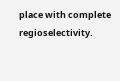place with complete regioselectivity.